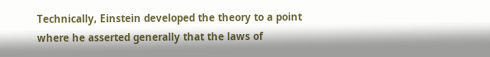Technically, Einstein developed the theory to a point where he asserted generally that the laws of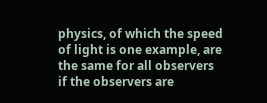physics, of which the speed of light is one example, are the same for all observers if the observers are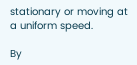stationary or moving at a uniform speed.

By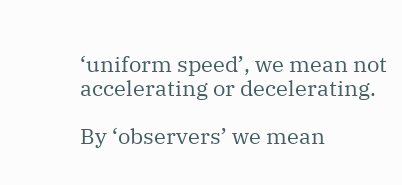‘uniform speed’, we mean not accelerating or decelerating.

By ‘observers’ we mean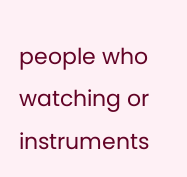people who watching or instruments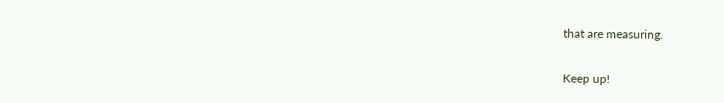that are measuring.

Keep up!